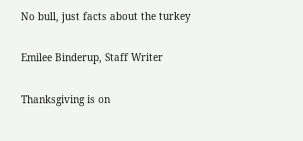No bull, just facts about the turkey

Emilee Binderup, Staff Writer

Thanksgiving is on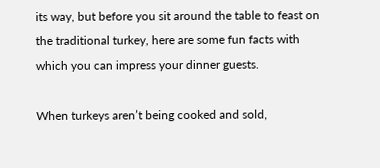its way, but before you sit around the table to feast on the traditional turkey, here are some fun facts with which you can impress your dinner guests.

When turkeys aren’t being cooked and sold,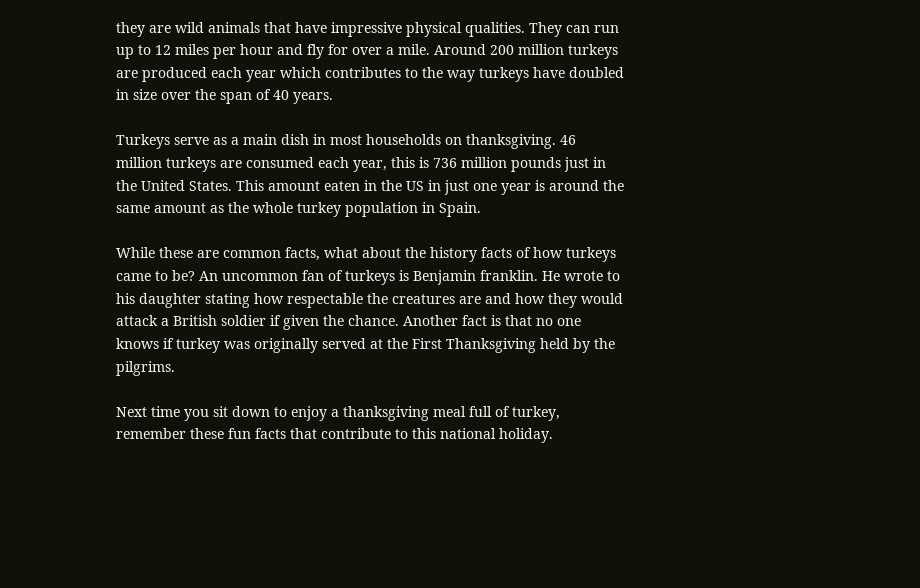they are wild animals that have impressive physical qualities. They can run up to 12 miles per hour and fly for over a mile. Around 200 million turkeys are produced each year which contributes to the way turkeys have doubled in size over the span of 40 years.

Turkeys serve as a main dish in most households on thanksgiving. 46 million turkeys are consumed each year, this is 736 million pounds just in the United States. This amount eaten in the US in just one year is around the same amount as the whole turkey population in Spain.

While these are common facts, what about the history facts of how turkeys came to be? An uncommon fan of turkeys is Benjamin franklin. He wrote to his daughter stating how respectable the creatures are and how they would attack a British soldier if given the chance. Another fact is that no one knows if turkey was originally served at the First Thanksgiving held by the pilgrims.

Next time you sit down to enjoy a thanksgiving meal full of turkey, remember these fun facts that contribute to this national holiday.